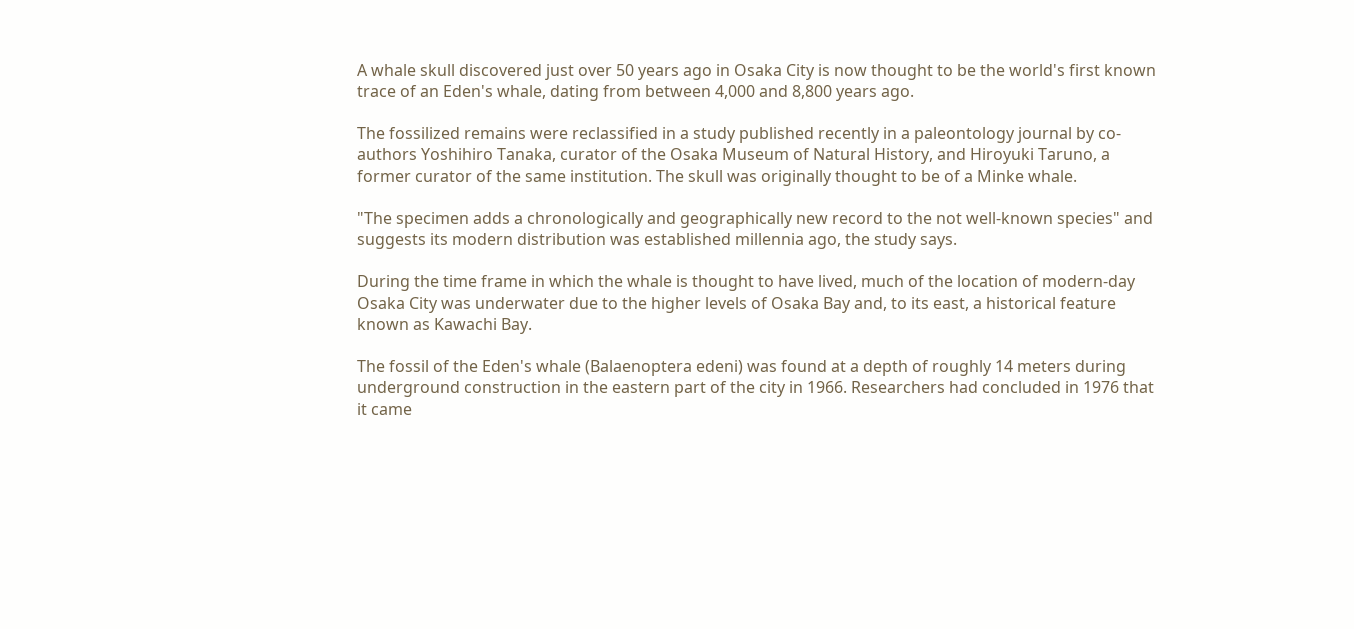A whale skull discovered just over 50 years ago in Osaka City is now thought to be the world's first known trace of an Eden's whale, dating from between 4,000 and 8,800 years ago.

The fossilized remains were reclassified in a study published recently in a paleontology journal by co-authors Yoshihiro Tanaka, curator of the Osaka Museum of Natural History, and Hiroyuki Taruno, a former curator of the same institution. The skull was originally thought to be of a Minke whale.

"The specimen adds a chronologically and geographically new record to the not well-known species" and suggests its modern distribution was established millennia ago, the study says.

During the time frame in which the whale is thought to have lived, much of the location of modern-day Osaka City was underwater due to the higher levels of Osaka Bay and, to its east, a historical feature known as Kawachi Bay.

The fossil of the Eden's whale (Balaenoptera edeni) was found at a depth of roughly 14 meters during underground construction in the eastern part of the city in 1966. Researchers had concluded in 1976 that it came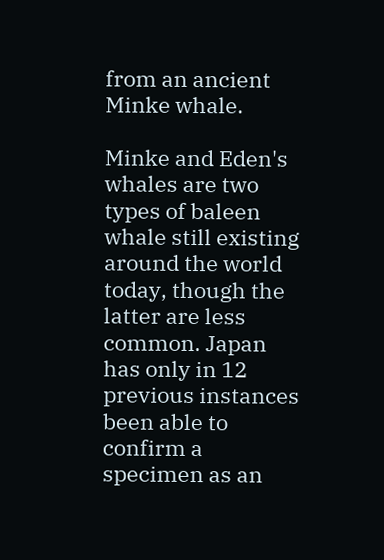from an ancient Minke whale.

Minke and Eden's whales are two types of baleen whale still existing around the world today, though the latter are less common. Japan has only in 12 previous instances been able to confirm a specimen as an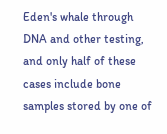Eden's whale through DNA and other testing, and only half of these cases include bone samples stored by one of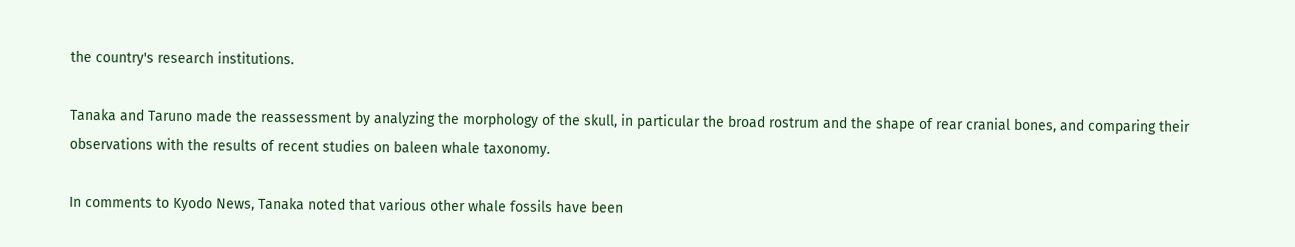the country's research institutions.

Tanaka and Taruno made the reassessment by analyzing the morphology of the skull, in particular the broad rostrum and the shape of rear cranial bones, and comparing their observations with the results of recent studies on baleen whale taxonomy.

In comments to Kyodo News, Tanaka noted that various other whale fossils have been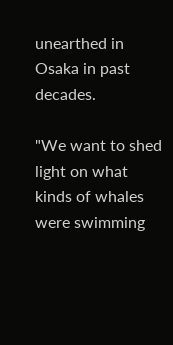unearthed in Osaka in past decades.

"We want to shed light on what kinds of whales were swimming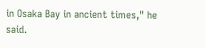in Osaka Bay in ancient times," he said.